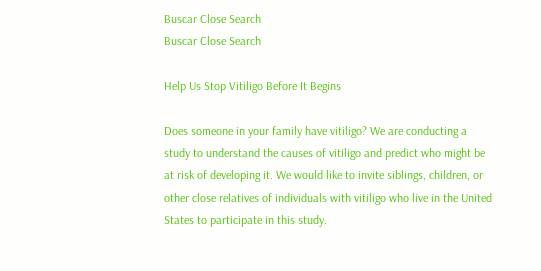Buscar Close Search
Buscar Close Search

Help Us Stop Vitiligo Before It Begins

Does someone in your family have vitiligo? We are conducting a study to understand the causes of vitiligo and predict who might be at risk of developing it. We would like to invite siblings, children, or other close relatives of individuals with vitiligo who live in the United States to participate in this study.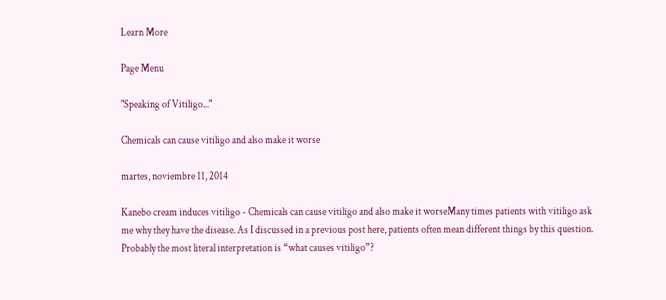Learn More

Page Menu

"Speaking of Vitiligo..."

Chemicals can cause vitiligo and also make it worse

martes, noviembre 11, 2014

Kanebo cream induces vitiligo - Chemicals can cause vitiligo and also make it worseMany times patients with vitiligo ask me why they have the disease. As I discussed in a previous post here, patients often mean different things by this question. Probably the most literal interpretation is “what causes vitiligo”?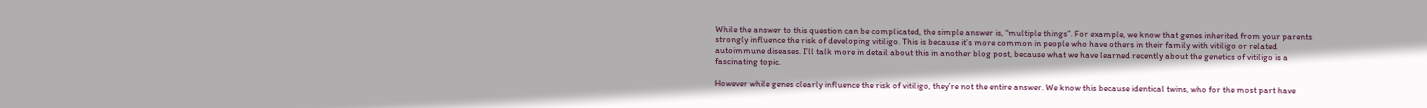While the answer to this question can be complicated, the simple answer is, “multiple things”. For example, we know that genes inherited from your parents strongly influence the risk of developing vitiligo. This is because it’s more common in people who have others in their family with vitiligo or related autoimmune diseases. I’ll talk more in detail about this in another blog post, because what we have learned recently about the genetics of vitiligo is a fascinating topic.

However while genes clearly influence the risk of vitiligo, they’re not the entire answer. We know this because identical twins, who for the most part have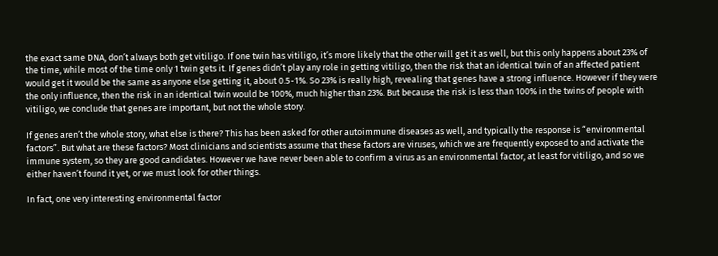the exact same DNA, don’t always both get vitiligo. If one twin has vitiligo, it’s more likely that the other will get it as well, but this only happens about 23% of the time, while most of the time only 1 twin gets it. If genes didn’t play any role in getting vitiligo, then the risk that an identical twin of an affected patient would get it would be the same as anyone else getting it, about 0.5-1%. So 23% is really high, revealing that genes have a strong influence. However if they were the only influence, then the risk in an identical twin would be 100%, much higher than 23%. But because the risk is less than 100% in the twins of people with vitiligo, we conclude that genes are important, but not the whole story.

If genes aren’t the whole story, what else is there? This has been asked for other autoimmune diseases as well, and typically the response is “environmental factors”. But what are these factors? Most clinicians and scientists assume that these factors are viruses, which we are frequently exposed to and activate the immune system, so they are good candidates. However we have never been able to confirm a virus as an environmental factor, at least for vitiligo, and so we either haven’t found it yet, or we must look for other things.

In fact, one very interesting environmental factor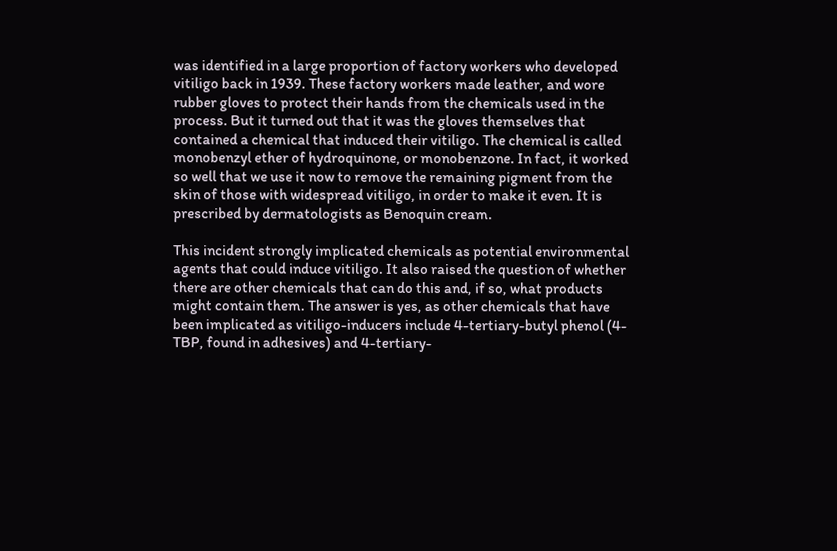was identified in a large proportion of factory workers who developed vitiligo back in 1939. These factory workers made leather, and wore rubber gloves to protect their hands from the chemicals used in the process. But it turned out that it was the gloves themselves that contained a chemical that induced their vitiligo. The chemical is called monobenzyl ether of hydroquinone, or monobenzone. In fact, it worked so well that we use it now to remove the remaining pigment from the skin of those with widespread vitiligo, in order to make it even. It is prescribed by dermatologists as Benoquin cream.

This incident strongly implicated chemicals as potential environmental agents that could induce vitiligo. It also raised the question of whether there are other chemicals that can do this and, if so, what products might contain them. The answer is yes, as other chemicals that have been implicated as vitiligo-inducers include 4-tertiary-butyl phenol (4-TBP, found in adhesives) and 4-tertiary-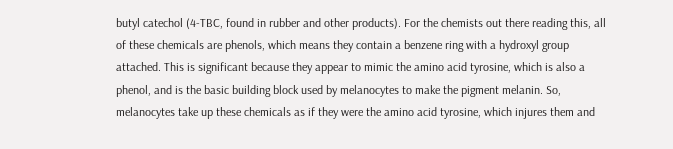butyl catechol (4-TBC, found in rubber and other products). For the chemists out there reading this, all of these chemicals are phenols, which means they contain a benzene ring with a hydroxyl group attached. This is significant because they appear to mimic the amino acid tyrosine, which is also a phenol, and is the basic building block used by melanocytes to make the pigment melanin. So, melanocytes take up these chemicals as if they were the amino acid tyrosine, which injures them and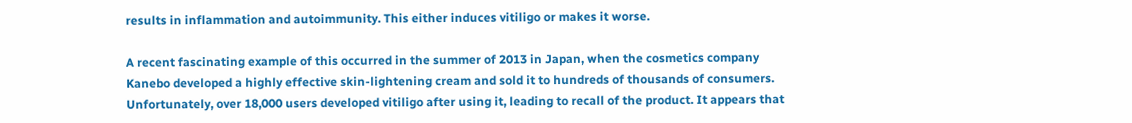results in inflammation and autoimmunity. This either induces vitiligo or makes it worse.

A recent fascinating example of this occurred in the summer of 2013 in Japan, when the cosmetics company Kanebo developed a highly effective skin-lightening cream and sold it to hundreds of thousands of consumers. Unfortunately, over 18,000 users developed vitiligo after using it, leading to recall of the product. It appears that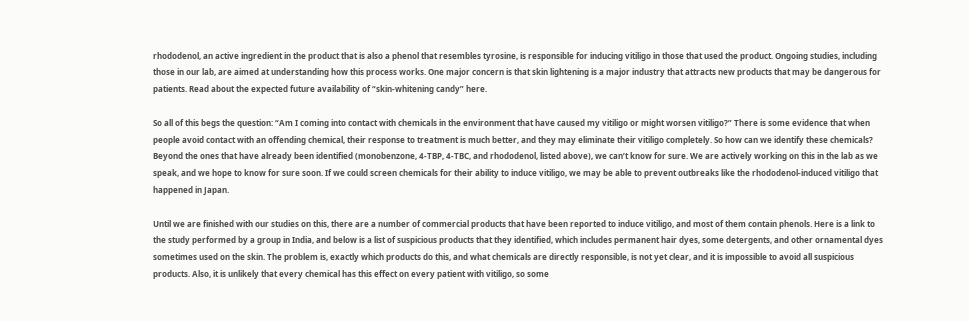rhododenol, an active ingredient in the product that is also a phenol that resembles tyrosine, is responsible for inducing vitiligo in those that used the product. Ongoing studies, including those in our lab, are aimed at understanding how this process works. One major concern is that skin lightening is a major industry that attracts new products that may be dangerous for patients. Read about the expected future availability of “skin-whitening candy” here.

So all of this begs the question: “Am I coming into contact with chemicals in the environment that have caused my vitiligo or might worsen vitiligo?” There is some evidence that when people avoid contact with an offending chemical, their response to treatment is much better, and they may eliminate their vitiligo completely. So how can we identify these chemicals? Beyond the ones that have already been identified (monobenzone, 4-TBP, 4-TBC, and rhododenol, listed above), we can’t know for sure. We are actively working on this in the lab as we speak, and we hope to know for sure soon. If we could screen chemicals for their ability to induce vitiligo, we may be able to prevent outbreaks like the rhododenol-induced vitiligo that happened in Japan.

Until we are finished with our studies on this, there are a number of commercial products that have been reported to induce vitiligo, and most of them contain phenols. Here is a link to the study performed by a group in India, and below is a list of suspicious products that they identified, which includes permanent hair dyes, some detergents, and other ornamental dyes sometimes used on the skin. The problem is, exactly which products do this, and what chemicals are directly responsible, is not yet clear, and it is impossible to avoid all suspicious products. Also, it is unlikely that every chemical has this effect on every patient with vitiligo, so some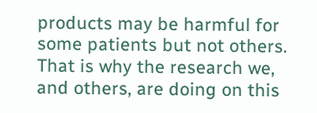products may be harmful for some patients but not others. That is why the research we, and others, are doing on this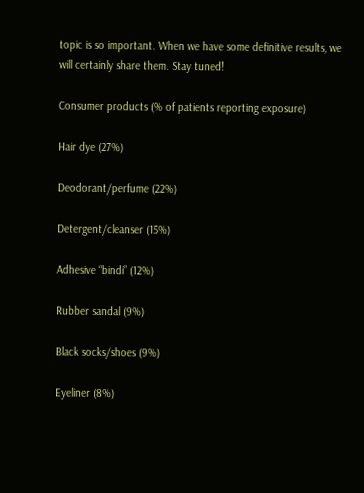topic is so important. When we have some definitive results, we will certainly share them. Stay tuned!

Consumer products (% of patients reporting exposure)

Hair dye (27%)

Deodorant/perfume (22%)

Detergent/cleanser (15%)

Adhesive “bindi” (12%)

Rubber sandal (9%)

Black socks/shoes (9%)

Eyeliner (8%)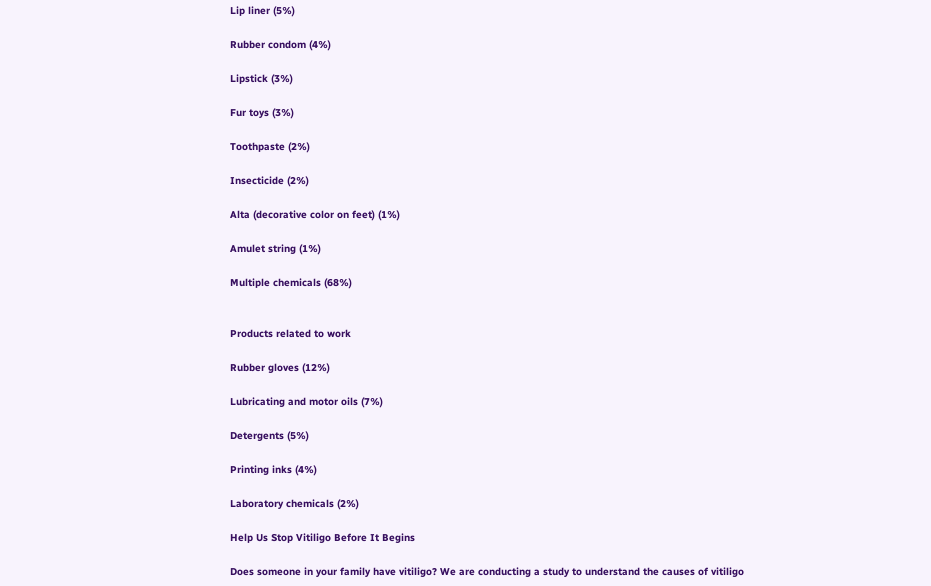Lip liner (5%)

Rubber condom (4%)

Lipstick (3%)

Fur toys (3%)

Toothpaste (2%)

Insecticide (2%)

Alta (decorative color on feet) (1%)

Amulet string (1%)

Multiple chemicals (68%)


Products related to work

Rubber gloves (12%)

Lubricating and motor oils (7%)

Detergents (5%)

Printing inks (4%)

Laboratory chemicals (2%)

Help Us Stop Vitiligo Before It Begins

Does someone in your family have vitiligo? We are conducting a study to understand the causes of vitiligo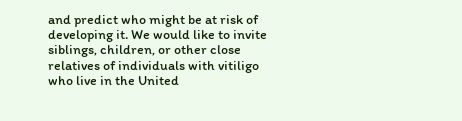and predict who might be at risk of developing it. We would like to invite siblings, children, or other close relatives of individuals with vitiligo who live in the United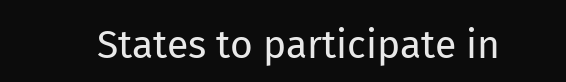States to participate in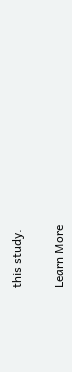this study.


Learn More